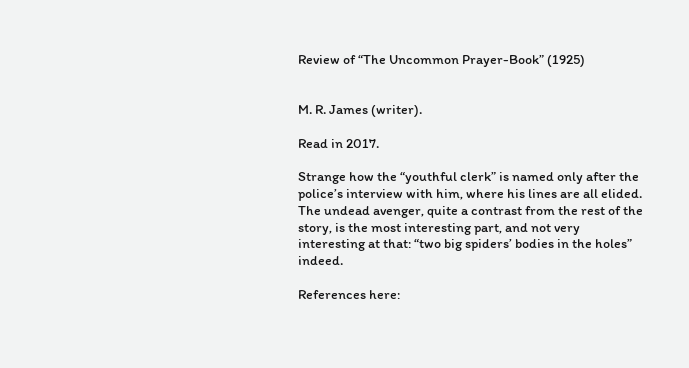Review of “The Uncommon Prayer-Book” (1925)


M. R. James (writer).

Read in 2017.

Strange how the “youthful clerk” is named only after the police’s interview with him, where his lines are all elided. The undead avenger, quite a contrast from the rest of the story, is the most interesting part, and not very interesting at that: “two big spiders’ bodies in the holes” indeed.

References here: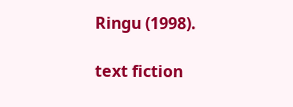Ringu (1998).

text fiction